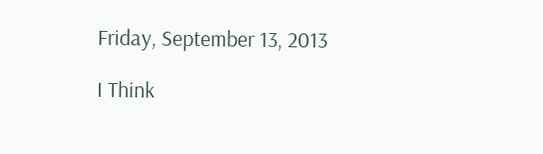Friday, September 13, 2013

I Think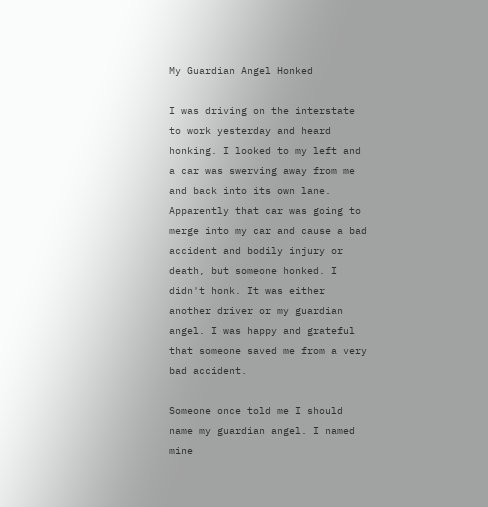My Guardian Angel Honked

I was driving on the interstate to work yesterday and heard honking. I looked to my left and a car was swerving away from me and back into its own lane. Apparently that car was going to merge into my car and cause a bad accident and bodily injury or death, but someone honked. I didn't honk. It was either another driver or my guardian angel. I was happy and grateful that someone saved me from a very bad accident.

Someone once told me I should name my guardian angel. I named mine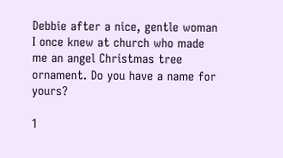Debbie after a nice, gentle woman I once knew at church who made me an angel Christmas tree ornament. Do you have a name for yours?

1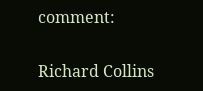comment:

Richard Collins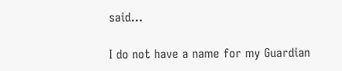said...

I do not have a name for my Guardian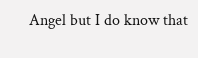Angel but I do know that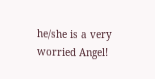he/she is a very worried Angel!